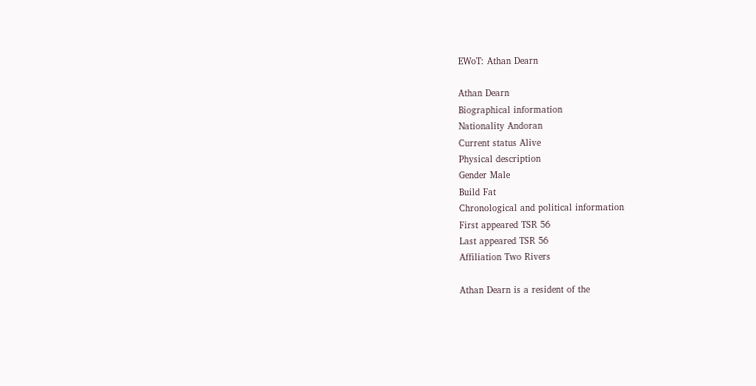EWoT: Athan Dearn

Athan Dearn
Biographical information
Nationality Andoran
Current status Alive
Physical description
Gender Male
Build Fat
Chronological and political information
First appeared TSR 56
Last appeared TSR 56
Affiliation Two Rivers

Athan Dearn is a resident of the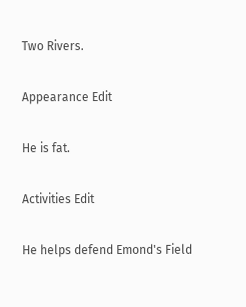Two Rivers.

Appearance Edit

He is fat.

Activities Edit

He helps defend Emond's Field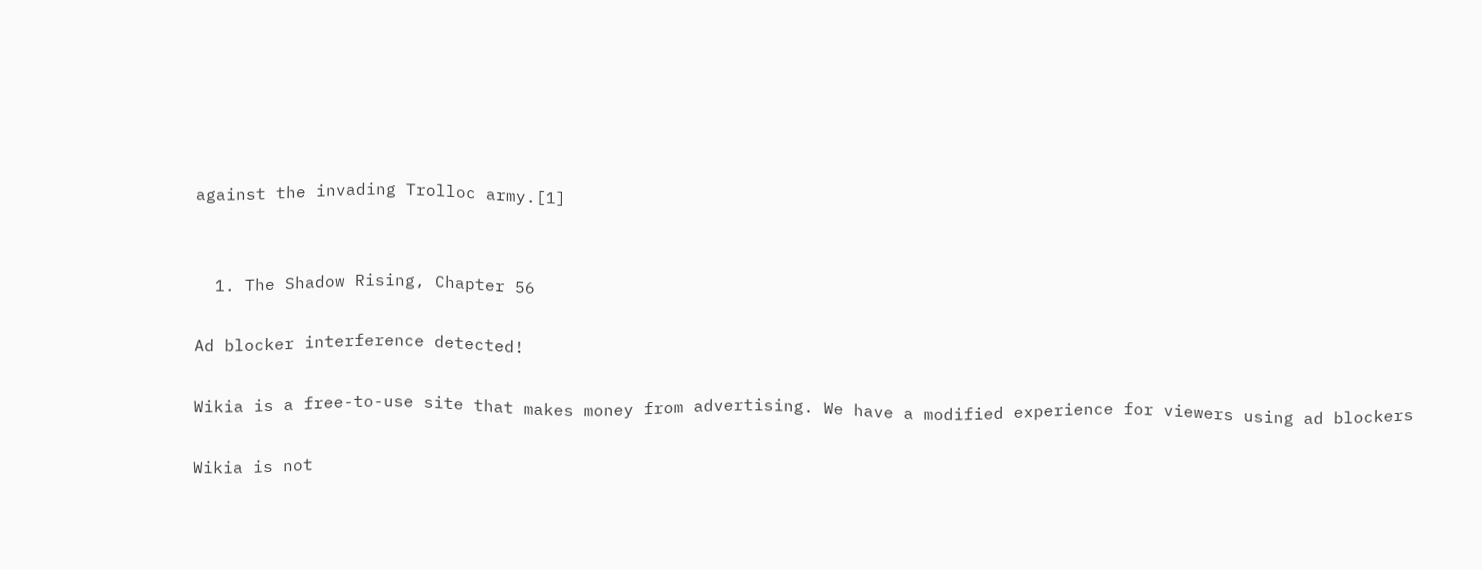against the invading Trolloc army.[1]


  1. The Shadow Rising, Chapter 56

Ad blocker interference detected!

Wikia is a free-to-use site that makes money from advertising. We have a modified experience for viewers using ad blockers

Wikia is not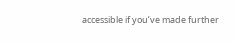accessible if you’ve made further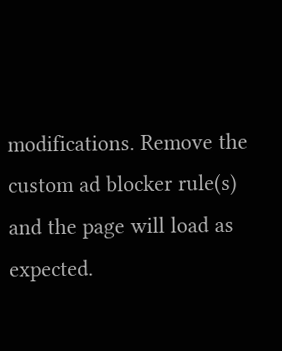modifications. Remove the custom ad blocker rule(s) and the page will load as expected.